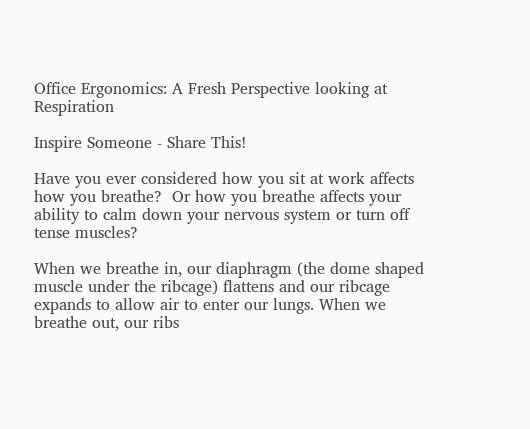Office Ergonomics: A Fresh Perspective looking at Respiration

Inspire Someone - Share This!

Have you ever considered how you sit at work affects how you breathe?  Or how you breathe affects your ability to calm down your nervous system or turn off tense muscles?

When we breathe in, our diaphragm (the dome shaped muscle under the ribcage) flattens and our ribcage expands to allow air to enter our lungs. When we breathe out, our ribs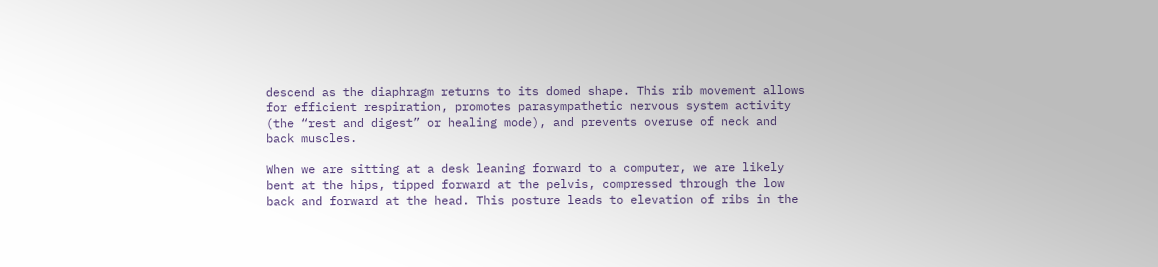descend as the diaphragm returns to its domed shape. This rib movement allows for efficient respiration, promotes parasympathetic nervous system activity (the “rest and digest” or healing mode), and prevents overuse of neck and back muscles.

When we are sitting at a desk leaning forward to a computer, we are likely bent at the hips, tipped forward at the pelvis, compressed through the low back and forward at the head. This posture leads to elevation of ribs in the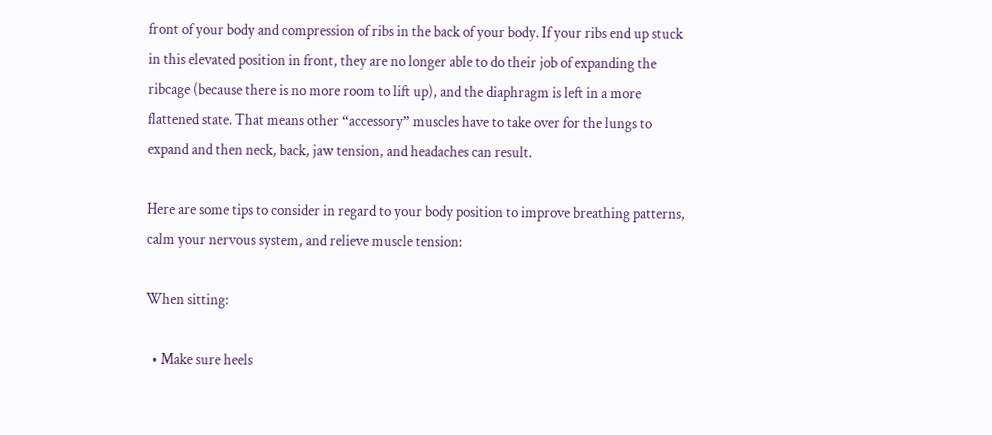front of your body and compression of ribs in the back of your body. If your ribs end up stuck in this elevated position in front, they are no longer able to do their job of expanding the ribcage (because there is no more room to lift up), and the diaphragm is left in a more flattened state. That means other “accessory” muscles have to take over for the lungs to expand and then neck, back, jaw tension, and headaches can result.

Here are some tips to consider in regard to your body position to improve breathing patterns, calm your nervous system, and relieve muscle tension:

When sitting:

  • Make sure heels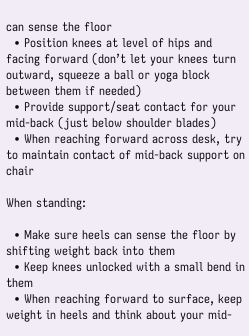can sense the floor
  • Position knees at level of hips and facing forward (don’t let your knees turn outward, squeeze a ball or yoga block between them if needed)
  • Provide support/seat contact for your mid-back (just below shoulder blades)
  • When reaching forward across desk, try to maintain contact of mid-back support on chair

When standing:

  • Make sure heels can sense the floor by shifting weight back into them
  • Keep knees unlocked with a small bend in them
  • When reaching forward to surface, keep weight in heels and think about your mid-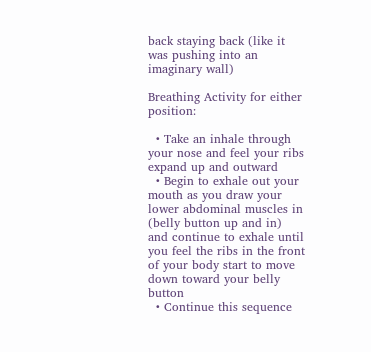back staying back (like it was pushing into an imaginary wall)

Breathing Activity for either position:

  • Take an inhale through your nose and feel your ribs expand up and outward
  • Begin to exhale out your mouth as you draw your lower abdominal muscles in (belly button up and in) and continue to exhale until you feel the ribs in the front of your body start to move down toward your belly button
  • Continue this sequence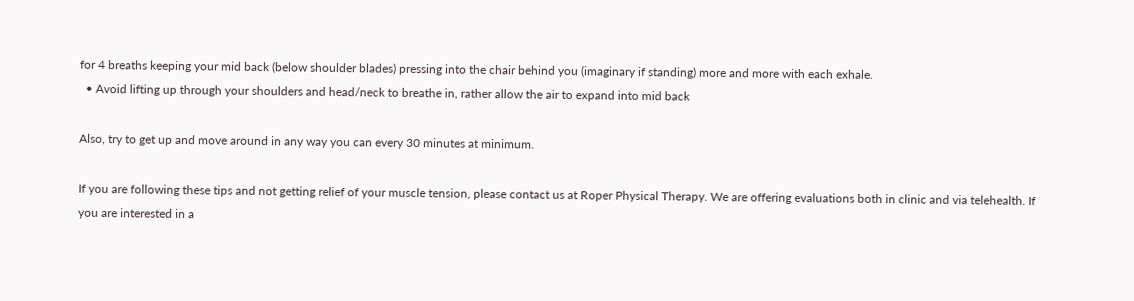for 4 breaths keeping your mid back (below shoulder blades) pressing into the chair behind you (imaginary if standing) more and more with each exhale.
  • Avoid lifting up through your shoulders and head/neck to breathe in, rather allow the air to expand into mid back

Also, try to get up and move around in any way you can every 30 minutes at minimum.

If you are following these tips and not getting relief of your muscle tension, please contact us at Roper Physical Therapy. We are offering evaluations both in clinic and via telehealth. If you are interested in a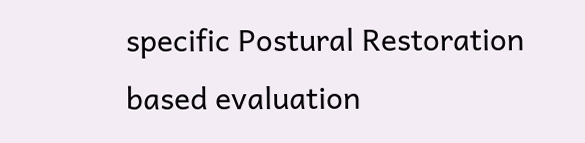specific Postural Restoration based evaluation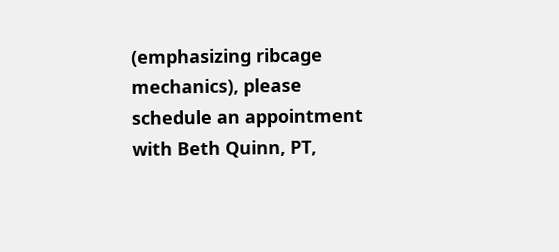(emphasizing ribcage mechanics), please schedule an appointment with Beth Quinn, PT,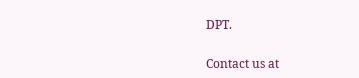DPT.


Contact us at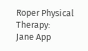Roper Physical Therapy:
Jane App